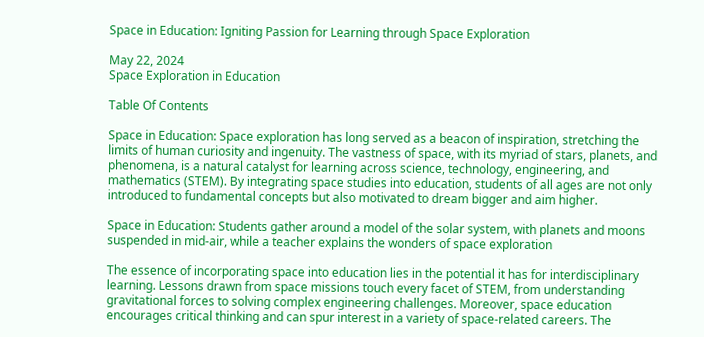Space in Education: Igniting Passion for Learning through Space Exploration

May 22, 2024
Space Exploration in Education

Table Of Contents

Space in Education: Space exploration has long served as a beacon of inspiration, stretching the limits of human curiosity and ingenuity. The vastness of space, with its myriad of stars, planets, and phenomena, is a natural catalyst for learning across science, technology, engineering, and mathematics (STEM). By integrating space studies into education, students of all ages are not only introduced to fundamental concepts but also motivated to dream bigger and aim higher.

Space in Education: Students gather around a model of the solar system, with planets and moons suspended in mid-air, while a teacher explains the wonders of space exploration

The essence of incorporating space into education lies in the potential it has for interdisciplinary learning. Lessons drawn from space missions touch every facet of STEM, from understanding gravitational forces to solving complex engineering challenges. Moreover, space education encourages critical thinking and can spur interest in a variety of space-related careers. The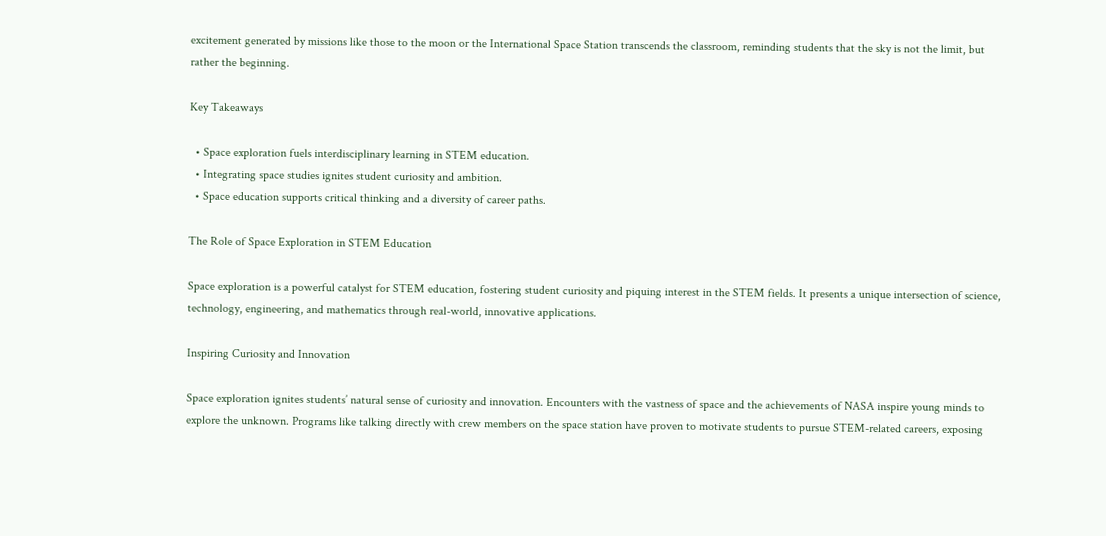excitement generated by missions like those to the moon or the International Space Station transcends the classroom, reminding students that the sky is not the limit, but rather the beginning.

Key Takeaways

  • Space exploration fuels interdisciplinary learning in STEM education.
  • Integrating space studies ignites student curiosity and ambition.
  • Space education supports critical thinking and a diversity of career paths.

The Role of Space Exploration in STEM Education

Space exploration is a powerful catalyst for STEM education, fostering student curiosity and piquing interest in the STEM fields. It presents a unique intersection of science, technology, engineering, and mathematics through real-world, innovative applications.

Inspiring Curiosity and Innovation

Space exploration ignites students’ natural sense of curiosity and innovation. Encounters with the vastness of space and the achievements of NASA inspire young minds to explore the unknown. Programs like talking directly with crew members on the space station have proven to motivate students to pursue STEM-related careers, exposing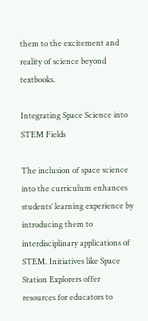them to the excitement and reality of science beyond textbooks.

Integrating Space Science into STEM Fields

The inclusion of space science into the curriculum enhances students’ learning experience by introducing them to interdisciplinary applications of STEM. Initiatives like Space Station Explorers offer resources for educators to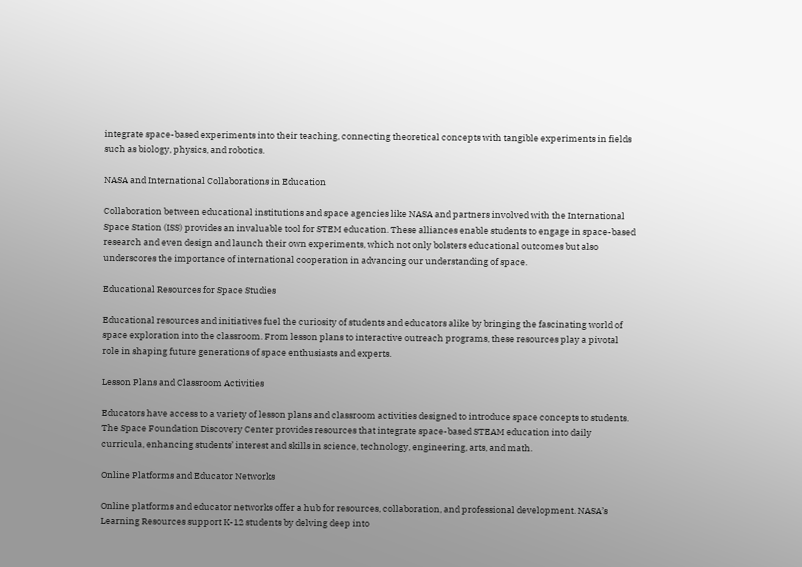integrate space-based experiments into their teaching, connecting theoretical concepts with tangible experiments in fields such as biology, physics, and robotics.

NASA and International Collaborations in Education

Collaboration between educational institutions and space agencies like NASA and partners involved with the International Space Station (ISS) provides an invaluable tool for STEM education. These alliances enable students to engage in space-based research and even design and launch their own experiments, which not only bolsters educational outcomes but also underscores the importance of international cooperation in advancing our understanding of space.

Educational Resources for Space Studies

Educational resources and initiatives fuel the curiosity of students and educators alike by bringing the fascinating world of space exploration into the classroom. From lesson plans to interactive outreach programs, these resources play a pivotal role in shaping future generations of space enthusiasts and experts.

Lesson Plans and Classroom Activities

Educators have access to a variety of lesson plans and classroom activities designed to introduce space concepts to students. The Space Foundation Discovery Center provides resources that integrate space-based STEAM education into daily curricula, enhancing students’ interest and skills in science, technology, engineering, arts, and math.

Online Platforms and Educator Networks

Online platforms and educator networks offer a hub for resources, collaboration, and professional development. NASA’s Learning Resources support K-12 students by delving deep into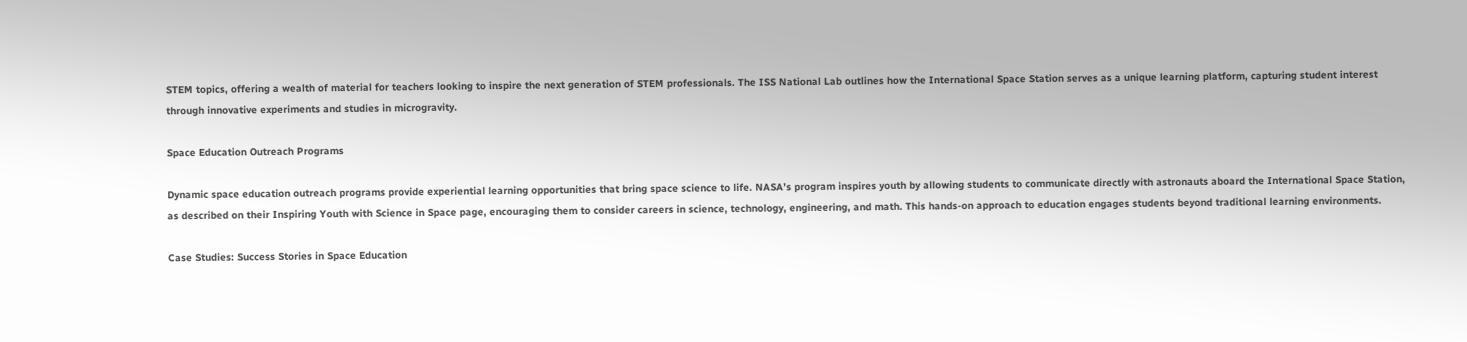STEM topics, offering a wealth of material for teachers looking to inspire the next generation of STEM professionals. The ISS National Lab outlines how the International Space Station serves as a unique learning platform, capturing student interest through innovative experiments and studies in microgravity.

Space Education Outreach Programs

Dynamic space education outreach programs provide experiential learning opportunities that bring space science to life. NASA’s program inspires youth by allowing students to communicate directly with astronauts aboard the International Space Station, as described on their Inspiring Youth with Science in Space page, encouraging them to consider careers in science, technology, engineering, and math. This hands-on approach to education engages students beyond traditional learning environments.

Case Studies: Success Stories in Space Education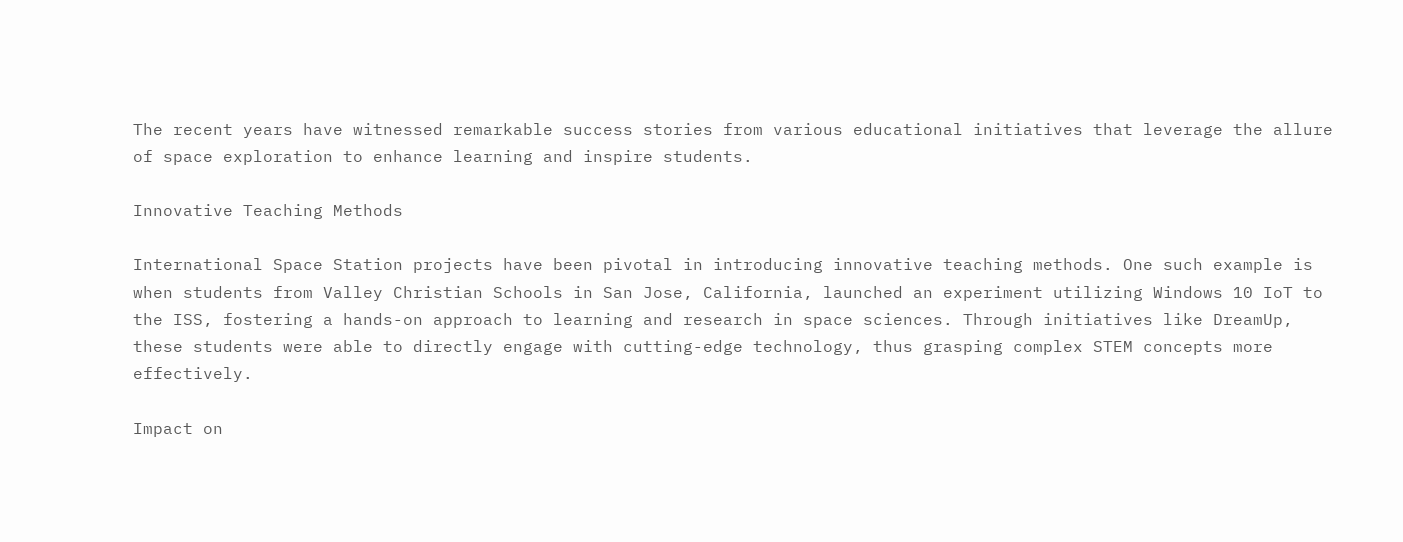The recent years have witnessed remarkable success stories from various educational initiatives that leverage the allure of space exploration to enhance learning and inspire students.

Innovative Teaching Methods

International Space Station projects have been pivotal in introducing innovative teaching methods. One such example is when students from Valley Christian Schools in San Jose, California, launched an experiment utilizing Windows 10 IoT to the ISS, fostering a hands-on approach to learning and research in space sciences. Through initiatives like DreamUp, these students were able to directly engage with cutting-edge technology, thus grasping complex STEM concepts more effectively.

Impact on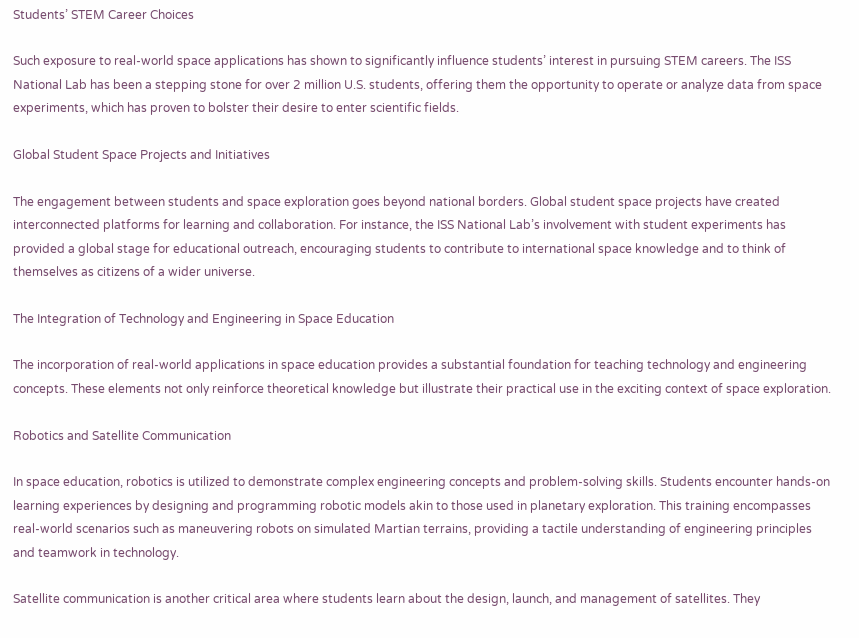Students’ STEM Career Choices

Such exposure to real-world space applications has shown to significantly influence students’ interest in pursuing STEM careers. The ISS National Lab has been a stepping stone for over 2 million U.S. students, offering them the opportunity to operate or analyze data from space experiments, which has proven to bolster their desire to enter scientific fields.

Global Student Space Projects and Initiatives

The engagement between students and space exploration goes beyond national borders. Global student space projects have created interconnected platforms for learning and collaboration. For instance, the ISS National Lab’s involvement with student experiments has provided a global stage for educational outreach, encouraging students to contribute to international space knowledge and to think of themselves as citizens of a wider universe.

The Integration of Technology and Engineering in Space Education

The incorporation of real-world applications in space education provides a substantial foundation for teaching technology and engineering concepts. These elements not only reinforce theoretical knowledge but illustrate their practical use in the exciting context of space exploration.

Robotics and Satellite Communication

In space education, robotics is utilized to demonstrate complex engineering concepts and problem-solving skills. Students encounter hands-on learning experiences by designing and programming robotic models akin to those used in planetary exploration. This training encompasses real-world scenarios such as maneuvering robots on simulated Martian terrains, providing a tactile understanding of engineering principles and teamwork in technology.

Satellite communication is another critical area where students learn about the design, launch, and management of satellites. They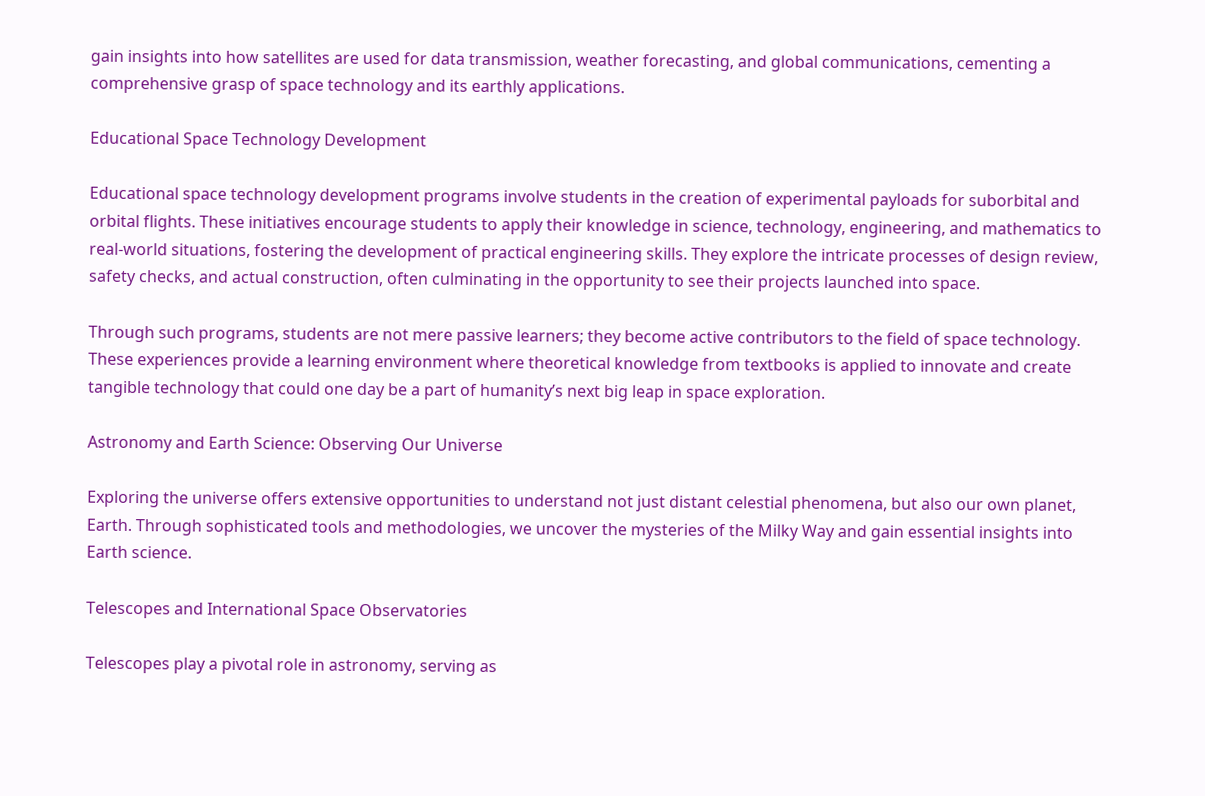gain insights into how satellites are used for data transmission, weather forecasting, and global communications, cementing a comprehensive grasp of space technology and its earthly applications.

Educational Space Technology Development

Educational space technology development programs involve students in the creation of experimental payloads for suborbital and orbital flights. These initiatives encourage students to apply their knowledge in science, technology, engineering, and mathematics to real-world situations, fostering the development of practical engineering skills. They explore the intricate processes of design review, safety checks, and actual construction, often culminating in the opportunity to see their projects launched into space.

Through such programs, students are not mere passive learners; they become active contributors to the field of space technology. These experiences provide a learning environment where theoretical knowledge from textbooks is applied to innovate and create tangible technology that could one day be a part of humanity’s next big leap in space exploration.

Astronomy and Earth Science: Observing Our Universe

Exploring the universe offers extensive opportunities to understand not just distant celestial phenomena, but also our own planet, Earth. Through sophisticated tools and methodologies, we uncover the mysteries of the Milky Way and gain essential insights into Earth science.

Telescopes and International Space Observatories

Telescopes play a pivotal role in astronomy, serving as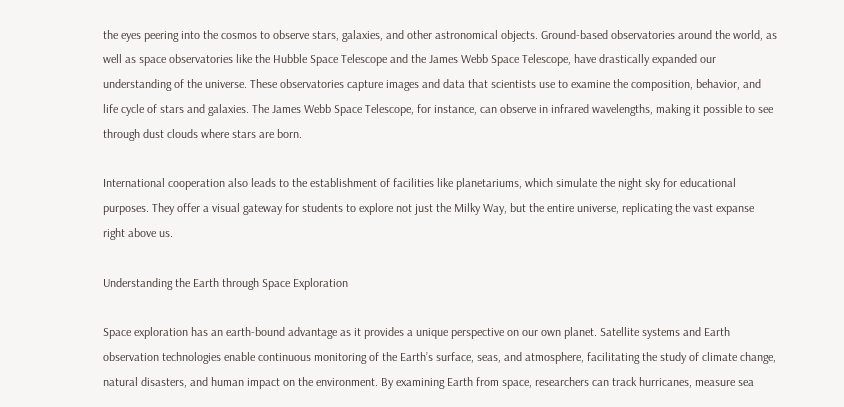the eyes peering into the cosmos to observe stars, galaxies, and other astronomical objects. Ground-based observatories around the world, as well as space observatories like the Hubble Space Telescope and the James Webb Space Telescope, have drastically expanded our understanding of the universe. These observatories capture images and data that scientists use to examine the composition, behavior, and life cycle of stars and galaxies. The James Webb Space Telescope, for instance, can observe in infrared wavelengths, making it possible to see through dust clouds where stars are born.

International cooperation also leads to the establishment of facilities like planetariums, which simulate the night sky for educational purposes. They offer a visual gateway for students to explore not just the Milky Way, but the entire universe, replicating the vast expanse right above us.

Understanding the Earth through Space Exploration

Space exploration has an earth-bound advantage as it provides a unique perspective on our own planet. Satellite systems and Earth observation technologies enable continuous monitoring of the Earth’s surface, seas, and atmosphere, facilitating the study of climate change, natural disasters, and human impact on the environment. By examining Earth from space, researchers can track hurricanes, measure sea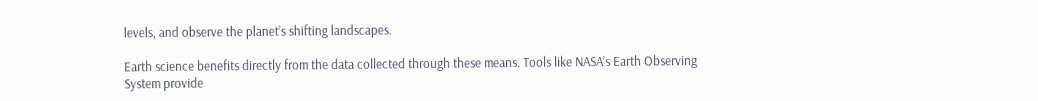levels, and observe the planet’s shifting landscapes.

Earth science benefits directly from the data collected through these means. Tools like NASA’s Earth Observing System provide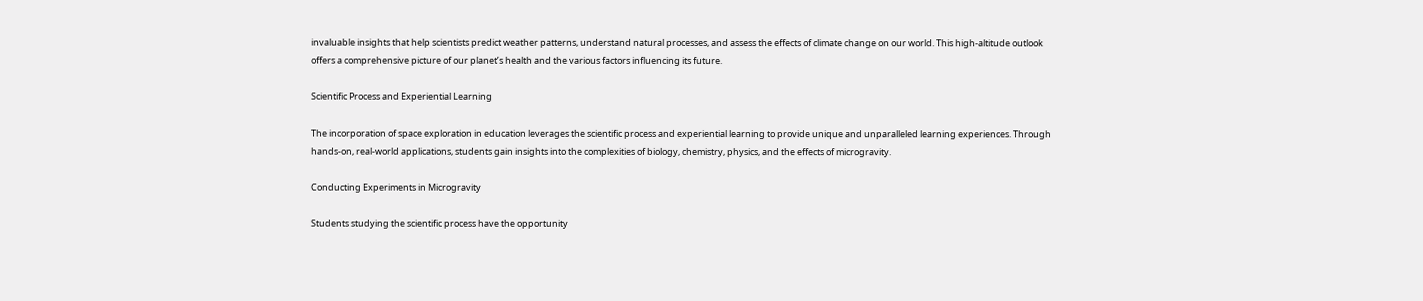invaluable insights that help scientists predict weather patterns, understand natural processes, and assess the effects of climate change on our world. This high-altitude outlook offers a comprehensive picture of our planet’s health and the various factors influencing its future.

Scientific Process and Experiential Learning

The incorporation of space exploration in education leverages the scientific process and experiential learning to provide unique and unparalleled learning experiences. Through hands-on, real-world applications, students gain insights into the complexities of biology, chemistry, physics, and the effects of microgravity.

Conducting Experiments in Microgravity

Students studying the scientific process have the opportunity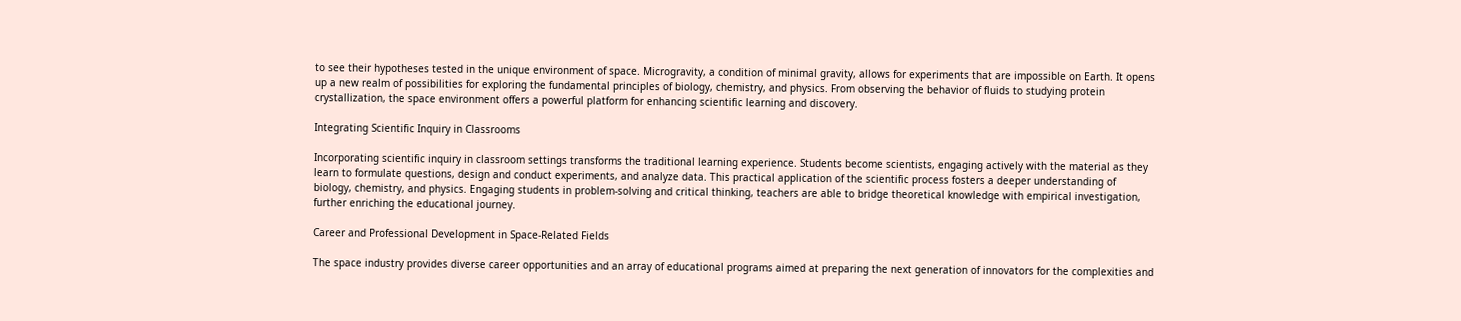to see their hypotheses tested in the unique environment of space. Microgravity, a condition of minimal gravity, allows for experiments that are impossible on Earth. It opens up a new realm of possibilities for exploring the fundamental principles of biology, chemistry, and physics. From observing the behavior of fluids to studying protein crystallization, the space environment offers a powerful platform for enhancing scientific learning and discovery.

Integrating Scientific Inquiry in Classrooms

Incorporating scientific inquiry in classroom settings transforms the traditional learning experience. Students become scientists, engaging actively with the material as they learn to formulate questions, design and conduct experiments, and analyze data. This practical application of the scientific process fosters a deeper understanding of biology, chemistry, and physics. Engaging students in problem-solving and critical thinking, teachers are able to bridge theoretical knowledge with empirical investigation, further enriching the educational journey.

Career and Professional Development in Space-Related Fields

The space industry provides diverse career opportunities and an array of educational programs aimed at preparing the next generation of innovators for the complexities and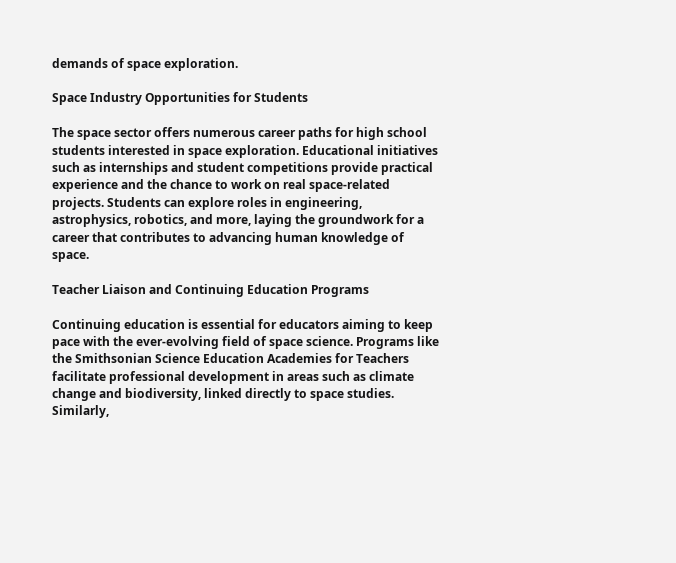demands of space exploration.

Space Industry Opportunities for Students

The space sector offers numerous career paths for high school students interested in space exploration. Educational initiatives such as internships and student competitions provide practical experience and the chance to work on real space-related projects. Students can explore roles in engineering, astrophysics, robotics, and more, laying the groundwork for a career that contributes to advancing human knowledge of space.

Teacher Liaison and Continuing Education Programs

Continuing education is essential for educators aiming to keep pace with the ever-evolving field of space science. Programs like the Smithsonian Science Education Academies for Teachers facilitate professional development in areas such as climate change and biodiversity, linked directly to space studies. Similarly,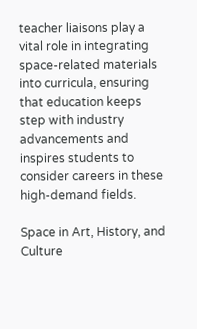teacher liaisons play a vital role in integrating space-related materials into curricula, ensuring that education keeps step with industry advancements and inspires students to consider careers in these high-demand fields.

Space in Art, History, and Culture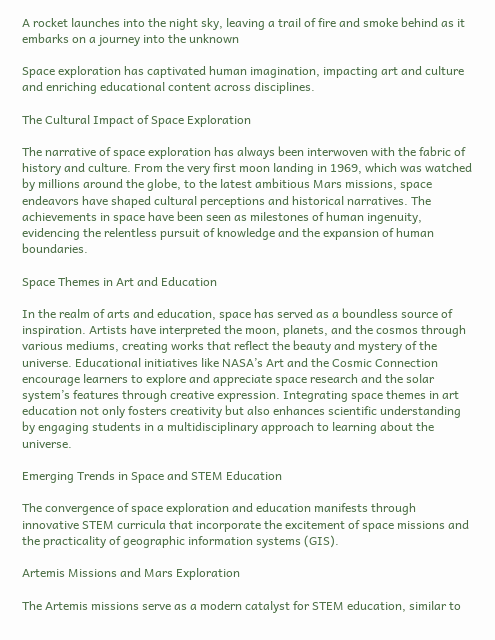A rocket launches into the night sky, leaving a trail of fire and smoke behind as it embarks on a journey into the unknown

Space exploration has captivated human imagination, impacting art and culture and enriching educational content across disciplines.

The Cultural Impact of Space Exploration

The narrative of space exploration has always been interwoven with the fabric of history and culture. From the very first moon landing in 1969, which was watched by millions around the globe, to the latest ambitious Mars missions, space endeavors have shaped cultural perceptions and historical narratives. The achievements in space have been seen as milestones of human ingenuity, evidencing the relentless pursuit of knowledge and the expansion of human boundaries.

Space Themes in Art and Education

In the realm of arts and education, space has served as a boundless source of inspiration. Artists have interpreted the moon, planets, and the cosmos through various mediums, creating works that reflect the beauty and mystery of the universe. Educational initiatives like NASA’s Art and the Cosmic Connection encourage learners to explore and appreciate space research and the solar system’s features through creative expression. Integrating space themes in art education not only fosters creativity but also enhances scientific understanding by engaging students in a multidisciplinary approach to learning about the universe.

Emerging Trends in Space and STEM Education

The convergence of space exploration and education manifests through innovative STEM curricula that incorporate the excitement of space missions and the practicality of geographic information systems (GIS).

Artemis Missions and Mars Exploration

The Artemis missions serve as a modern catalyst for STEM education, similar to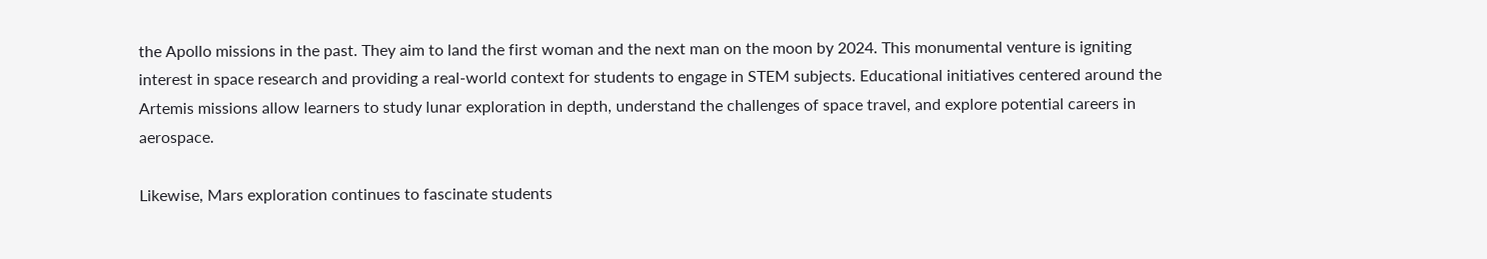the Apollo missions in the past. They aim to land the first woman and the next man on the moon by 2024. This monumental venture is igniting interest in space research and providing a real-world context for students to engage in STEM subjects. Educational initiatives centered around the Artemis missions allow learners to study lunar exploration in depth, understand the challenges of space travel, and explore potential careers in aerospace.

Likewise, Mars exploration continues to fascinate students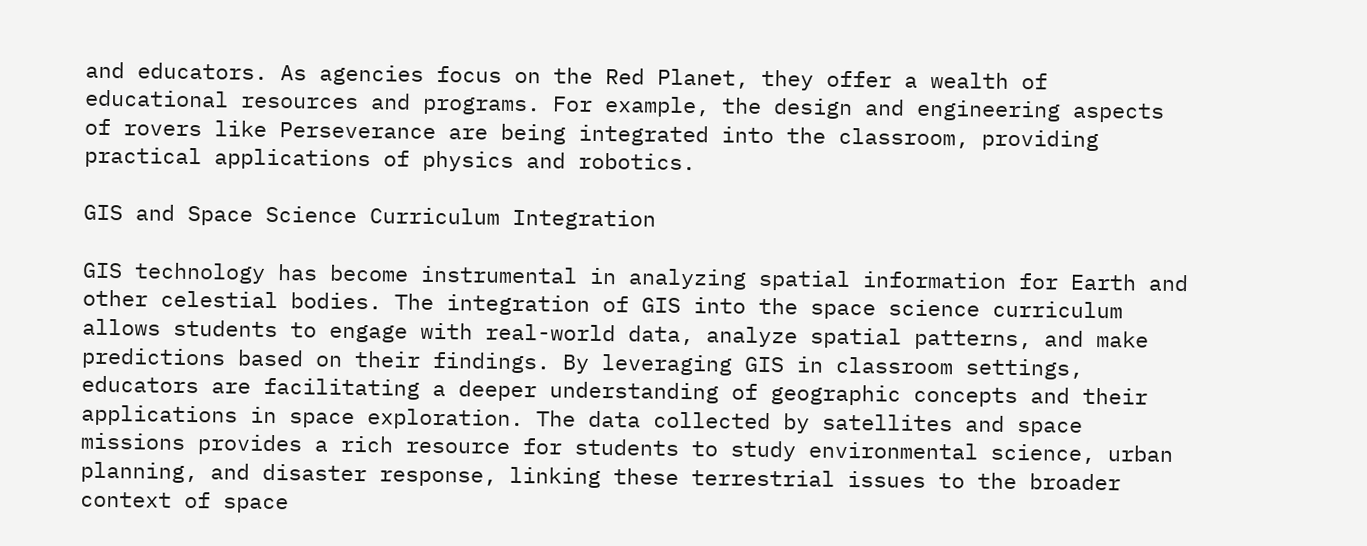and educators. As agencies focus on the Red Planet, they offer a wealth of educational resources and programs. For example, the design and engineering aspects of rovers like Perseverance are being integrated into the classroom, providing practical applications of physics and robotics.

GIS and Space Science Curriculum Integration

GIS technology has become instrumental in analyzing spatial information for Earth and other celestial bodies. The integration of GIS into the space science curriculum allows students to engage with real-world data, analyze spatial patterns, and make predictions based on their findings. By leveraging GIS in classroom settings, educators are facilitating a deeper understanding of geographic concepts and their applications in space exploration. The data collected by satellites and space missions provides a rich resource for students to study environmental science, urban planning, and disaster response, linking these terrestrial issues to the broader context of space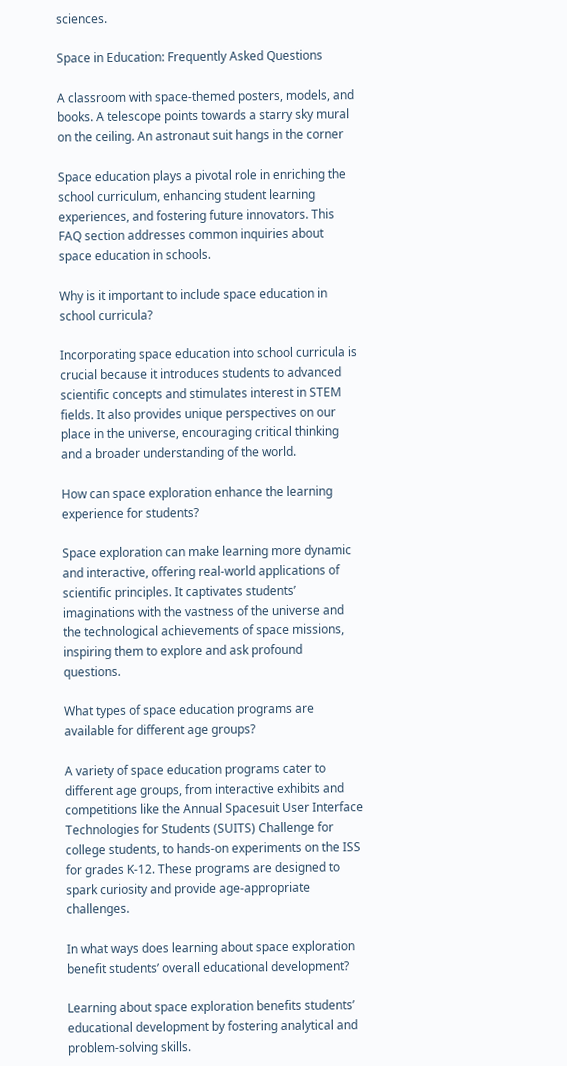sciences.

Space in Education: Frequently Asked Questions

A classroom with space-themed posters, models, and books. A telescope points towards a starry sky mural on the ceiling. An astronaut suit hangs in the corner

Space education plays a pivotal role in enriching the school curriculum, enhancing student learning experiences, and fostering future innovators. This FAQ section addresses common inquiries about space education in schools.

Why is it important to include space education in school curricula?

Incorporating space education into school curricula is crucial because it introduces students to advanced scientific concepts and stimulates interest in STEM fields. It also provides unique perspectives on our place in the universe, encouraging critical thinking and a broader understanding of the world.

How can space exploration enhance the learning experience for students?

Space exploration can make learning more dynamic and interactive, offering real-world applications of scientific principles. It captivates students’ imaginations with the vastness of the universe and the technological achievements of space missions, inspiring them to explore and ask profound questions.

What types of space education programs are available for different age groups?

A variety of space education programs cater to different age groups, from interactive exhibits and competitions like the Annual Spacesuit User Interface Technologies for Students (SUITS) Challenge for college students, to hands-on experiments on the ISS for grades K-12. These programs are designed to spark curiosity and provide age-appropriate challenges.

In what ways does learning about space exploration benefit students’ overall educational development?

Learning about space exploration benefits students’ educational development by fostering analytical and problem-solving skills.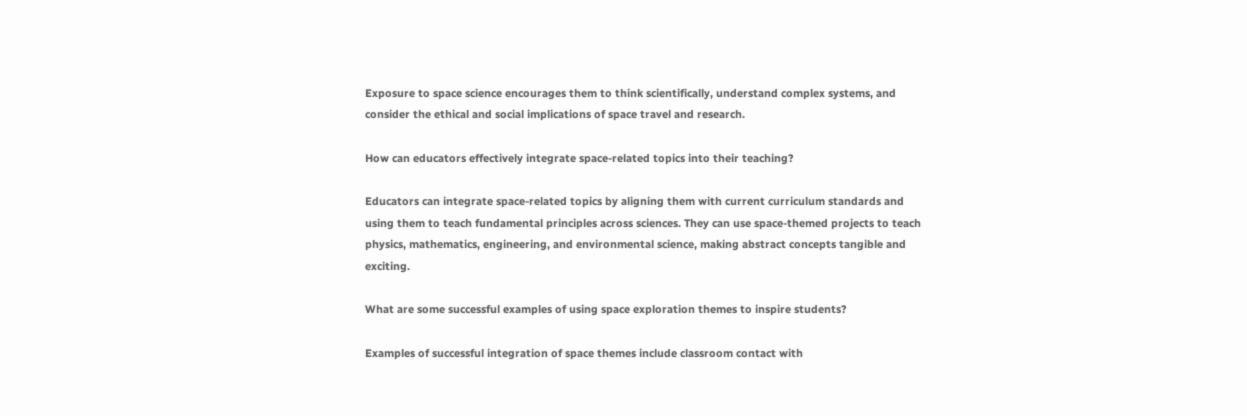Exposure to space science encourages them to think scientifically, understand complex systems, and consider the ethical and social implications of space travel and research.

How can educators effectively integrate space-related topics into their teaching?

Educators can integrate space-related topics by aligning them with current curriculum standards and using them to teach fundamental principles across sciences. They can use space-themed projects to teach physics, mathematics, engineering, and environmental science, making abstract concepts tangible and exciting.

What are some successful examples of using space exploration themes to inspire students?

Examples of successful integration of space themes include classroom contact with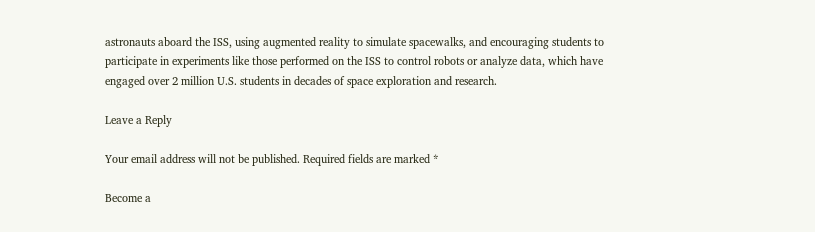astronauts aboard the ISS, using augmented reality to simulate spacewalks, and encouraging students to participate in experiments like those performed on the ISS to control robots or analyze data, which have engaged over 2 million U.S. students in decades of space exploration and research.

Leave a Reply

Your email address will not be published. Required fields are marked *

Become a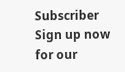Subscriber
Sign up now for our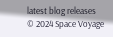latest blog releases
© 2024 Space Voyage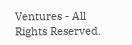Ventures - All Rights Reserved.